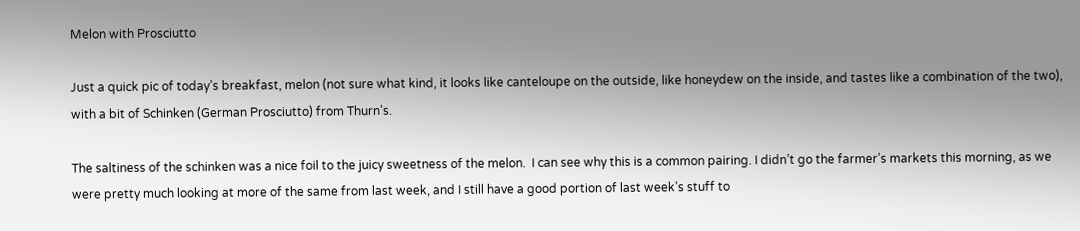Melon with Prosciutto

Just a quick pic of today’s breakfast, melon (not sure what kind, it looks like canteloupe on the outside, like honeydew on the inside, and tastes like a combination of the two), with a bit of Schinken (German Prosciutto) from Thurn’s.

The saltiness of the schinken was a nice foil to the juicy sweetness of the melon.  I can see why this is a common pairing. I didn’t go the farmer’s markets this morning, as we were pretty much looking at more of the same from last week, and I still have a good portion of last week’s stuff to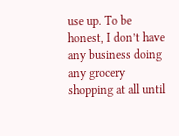use up. To be honest, I don’t have any business doing any grocery shopping at all until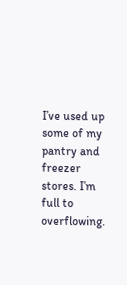I’ve used up some of my pantry and freezer stores. I’m full to overflowing.